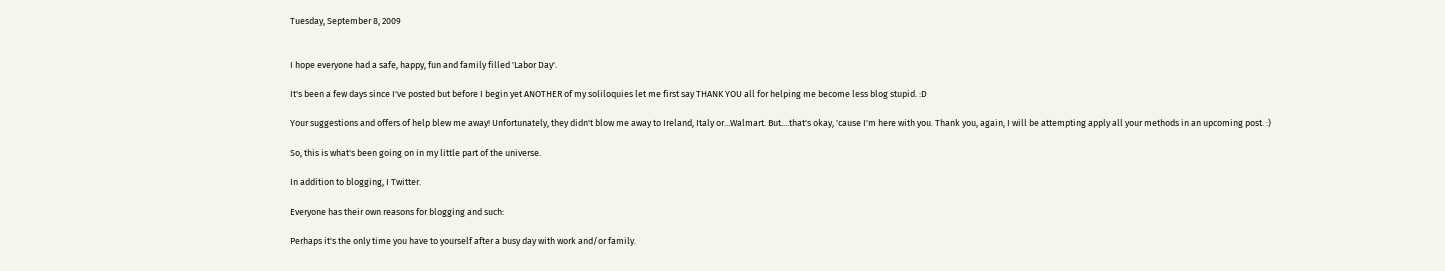Tuesday, September 8, 2009


I hope everyone had a safe, happy, fun and family filled 'Labor Day'.

It's been a few days since I've posted but before I begin yet ANOTHER of my soliloquies let me first say THANK YOU all for helping me become less blog stupid. :D

Your suggestions and offers of help blew me away! Unfortunately, they didn't blow me away to Ireland, Italy or...Walmart. But....that's okay, 'cause I'm here with you. Thank you, again, I will be attempting apply all your methods in an upcoming post. :)

So, this is what's been going on in my little part of the universe.

In addition to blogging, I Twitter.

Everyone has their own reasons for blogging and such:

Perhaps it's the only time you have to yourself after a busy day with work and/or family.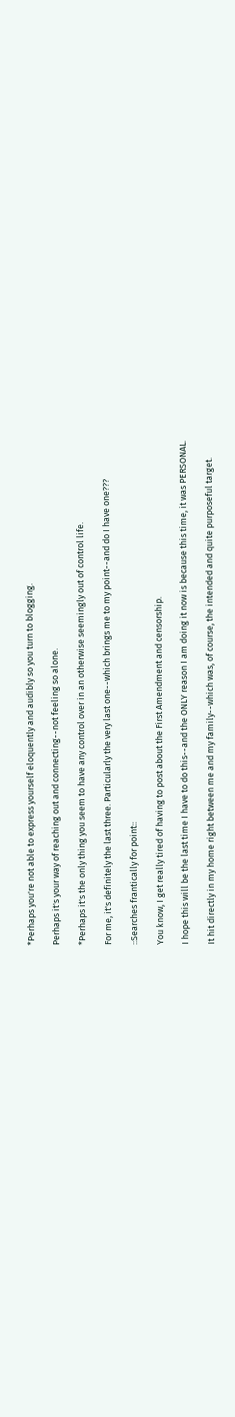*Perhaps you're not able to express yourself eloquently and audibly so you turn to blogging.

Perhaps it's your way of reaching out and connecting--not feeling so alone.

*Perhaps it's the only thing you seem to have any control over in an otherwise seemingly out of control life.

For me, it's definitely the last three. Particularly the very last one--which brings me to my point--and do I have one???

::Searches frantically for point::

You know, I get really tired of having to post about the First Amendment and censorship.

I hope this will be the last time I have to do this--and the ONLY reason I am doing it now is because this time, it was PERSONAL.

It hit directly in my home right between me and my family--which was, of course, the intended and quite purposeful target.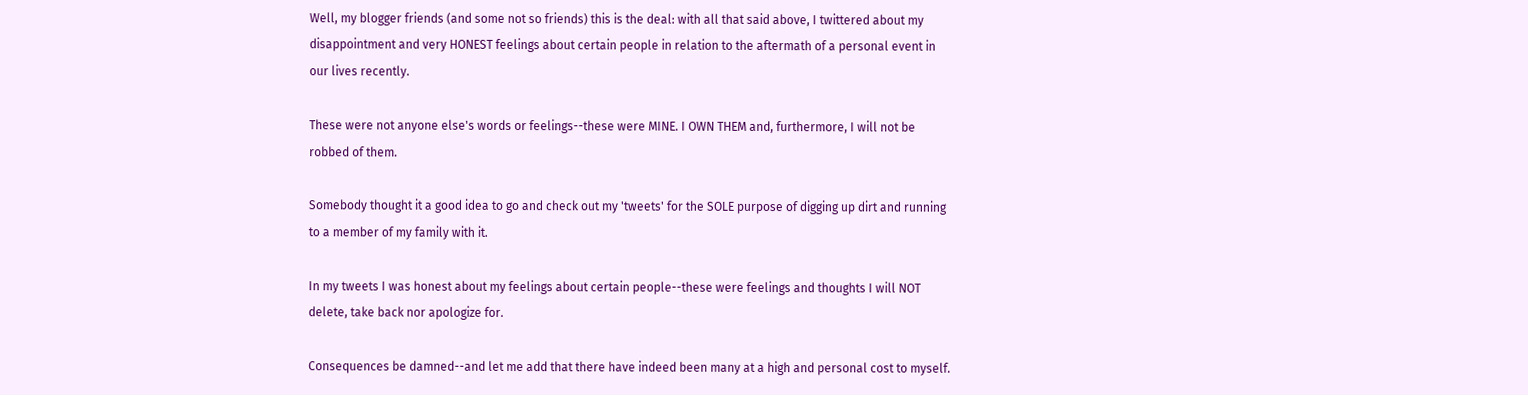Well, my blogger friends (and some not so friends) this is the deal: with all that said above, I twittered about my disappointment and very HONEST feelings about certain people in relation to the aftermath of a personal event in our lives recently.

These were not anyone else's words or feelings--these were MINE. I OWN THEM and, furthermore, I will not be robbed of them.

Somebody thought it a good idea to go and check out my 'tweets' for the SOLE purpose of digging up dirt and running to a member of my family with it.

In my tweets I was honest about my feelings about certain people--these were feelings and thoughts I will NOT delete, take back nor apologize for.

Consequences be damned--and let me add that there have indeed been many at a high and personal cost to myself.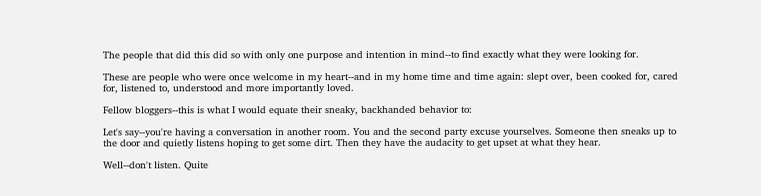The people that did this did so with only one purpose and intention in mind--to find exactly what they were looking for.

These are people who were once welcome in my heart--and in my home time and time again: slept over, been cooked for, cared for, listened to, understood and more importantly loved.

Fellow bloggers--this is what I would equate their sneaky, backhanded behavior to:

Let's say--you're having a conversation in another room. You and the second party excuse yourselves. Someone then sneaks up to the door and quietly listens hoping to get some dirt. Then they have the audacity to get upset at what they hear.

Well--don't listen. Quite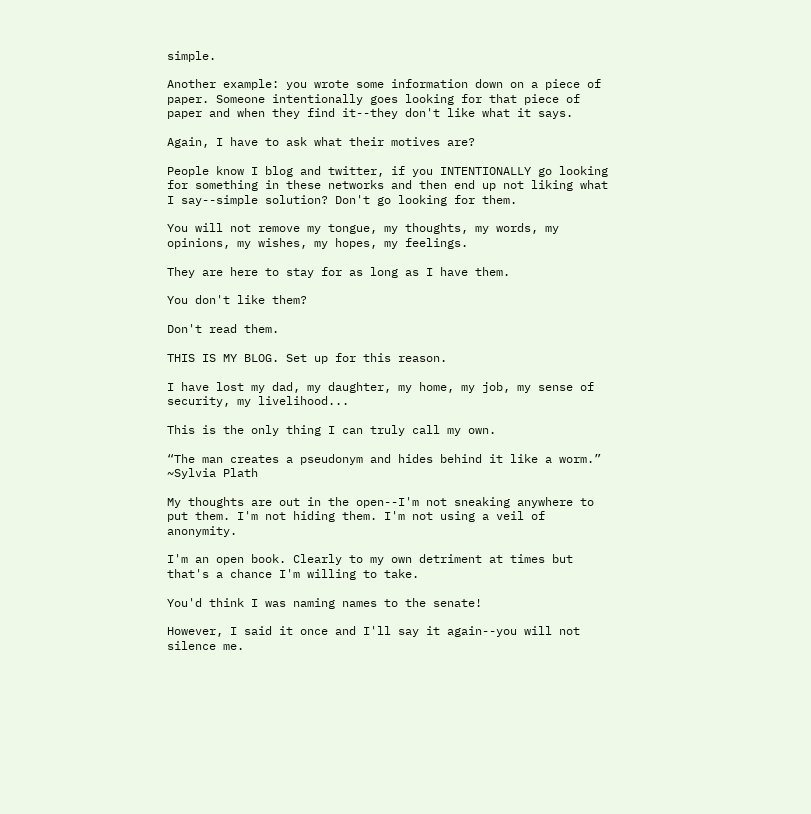simple.

Another example: you wrote some information down on a piece of paper. Someone intentionally goes looking for that piece of paper and when they find it--they don't like what it says.

Again, I have to ask what their motives are?

People know I blog and twitter, if you INTENTIONALLY go looking for something in these networks and then end up not liking what I say--simple solution? Don't go looking for them.

You will not remove my tongue, my thoughts, my words, my opinions, my wishes, my hopes, my feelings.

They are here to stay for as long as I have them.

You don't like them?

Don't read them.

THIS IS MY BLOG. Set up for this reason.

I have lost my dad, my daughter, my home, my job, my sense of security, my livelihood...

This is the only thing I can truly call my own.

“The man creates a pseudonym and hides behind it like a worm.”
~Sylvia Plath

My thoughts are out in the open--I'm not sneaking anywhere to put them. I'm not hiding them. I'm not using a veil of anonymity.

I'm an open book. Clearly to my own detriment at times but that's a chance I'm willing to take.

You'd think I was naming names to the senate!

However, I said it once and I'll say it again--you will not silence me.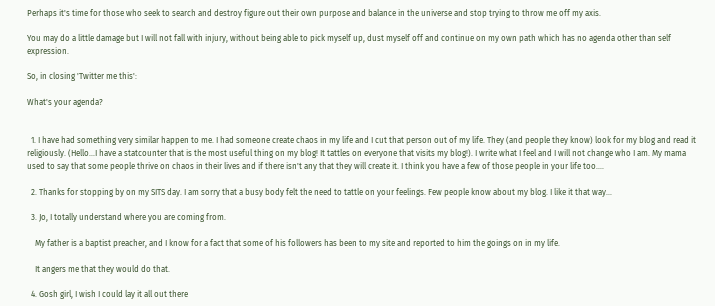Perhaps it's time for those who seek to search and destroy figure out their own purpose and balance in the universe and stop trying to throw me off my axis.

You may do a little damage but I will not fall with injury, without being able to pick myself up, dust myself off and continue on my own path which has no agenda other than self expression.

So, in closing 'Twitter me this':

What's your agenda?


  1. I have had something very similar happen to me. I had someone create chaos in my life and I cut that person out of my life. They (and people they know) look for my blog and read it religiously. (Hello...I have a statcounter that is the most useful thing on my blog! It tattles on everyone that visits my blog!). I write what I feel and I will not change who I am. My mama used to say that some people thrive on chaos in their lives and if there isn't any that they will create it. I think you have a few of those people in your life too....

  2. Thanks for stopping by on my SITS day. I am sorry that a busy body felt the need to tattle on your feelings. Few people know about my blog. I like it that way...

  3. Jo, I totally understand where you are coming from.

    My father is a baptist preacher, and I know for a fact that some of his followers has been to my site and reported to him the goings on in my life.

    It angers me that they would do that.

  4. Gosh girl, I wish I could lay it all out there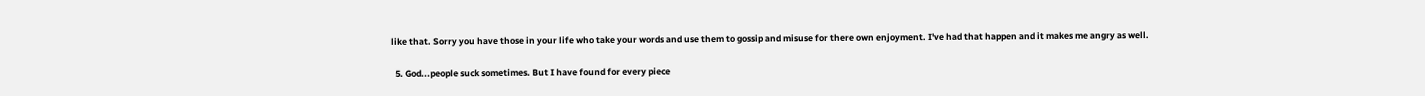like that. Sorry you have those in your life who take your words and use them to gossip and misuse for there own enjoyment. I've had that happen and it makes me angry as well.

  5. God...people suck sometimes. But I have found for every piece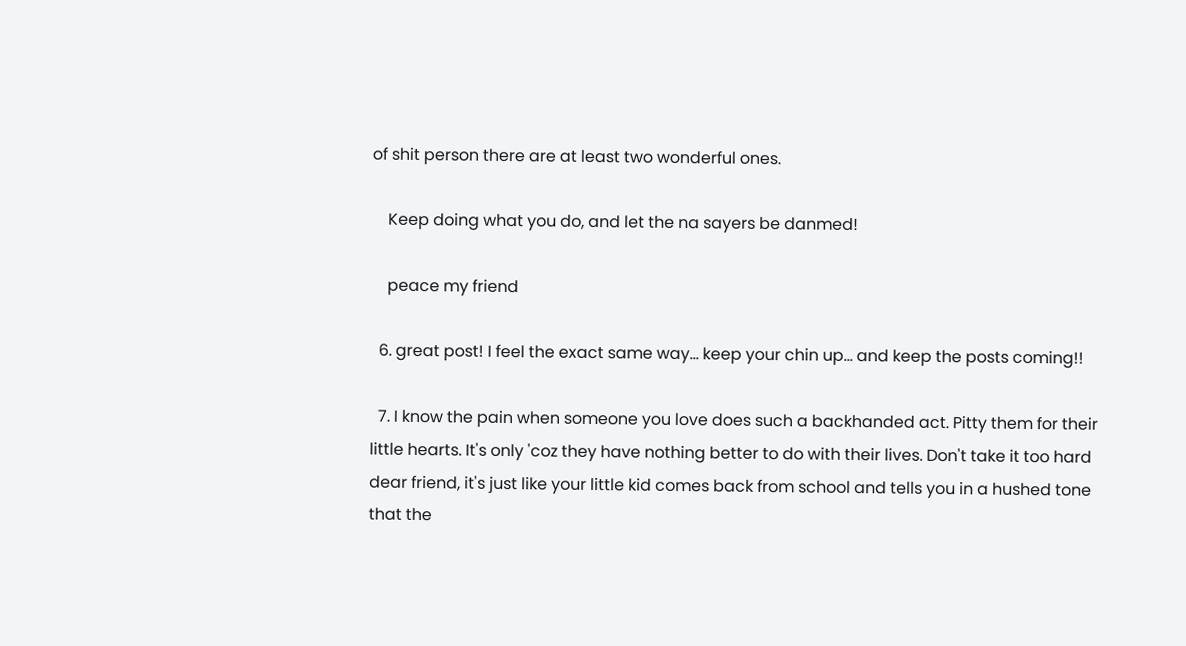of shit person there are at least two wonderful ones.

    Keep doing what you do, and let the na sayers be danmed!

    peace my friend

  6. great post! I feel the exact same way... keep your chin up... and keep the posts coming!!

  7. I know the pain when someone you love does such a backhanded act. Pitty them for their little hearts. It's only 'coz they have nothing better to do with their lives. Don't take it too hard dear friend, it's just like your little kid comes back from school and tells you in a hushed tone that the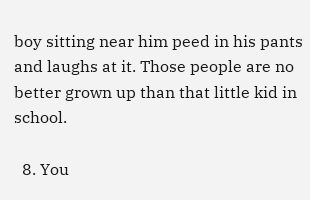boy sitting near him peed in his pants and laughs at it. Those people are no better grown up than that little kid in school.

  8. You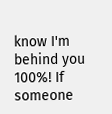know I'm behind you 100%! If someone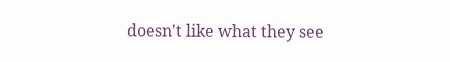doesn't like what they see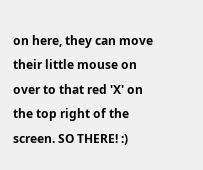on here, they can move their little mouse on over to that red 'X' on the top right of the screen. SO THERE! :)